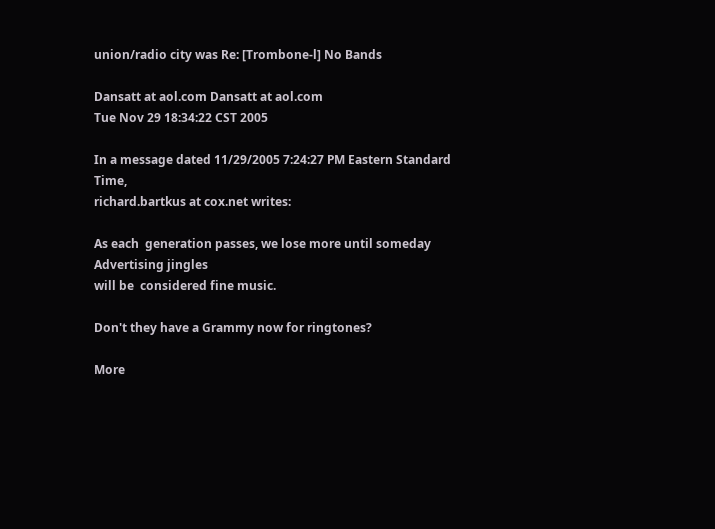union/radio city was Re: [Trombone-l] No Bands

Dansatt at aol.com Dansatt at aol.com
Tue Nov 29 18:34:22 CST 2005

In a message dated 11/29/2005 7:24:27 PM Eastern Standard Time,
richard.bartkus at cox.net writes:

As each  generation passes, we lose more until someday Advertising jingles
will be  considered fine music.

Don't they have a Grammy now for ringtones?

More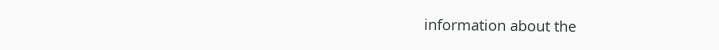information about the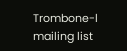Trombone-l mailing list